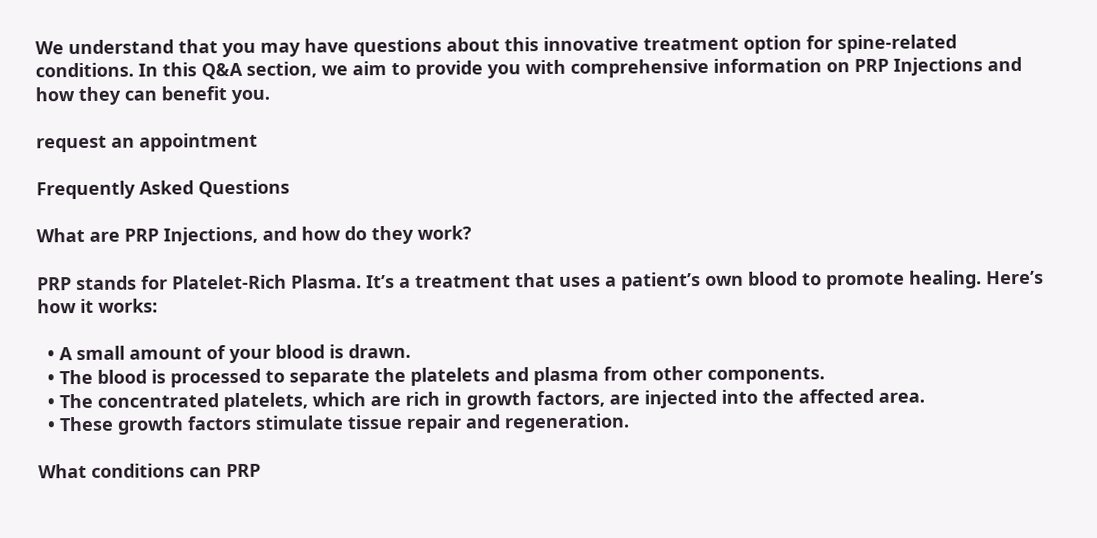We understand that you may have questions about this innovative treatment option for spine-related conditions. In this Q&A section, we aim to provide you with comprehensive information on PRP Injections and how they can benefit you.

request an appointment

Frequently Asked Questions

What are PRP Injections, and how do they work?

PRP stands for Platelet-Rich Plasma. It’s a treatment that uses a patient’s own blood to promote healing. Here’s how it works:

  • A small amount of your blood is drawn.
  • The blood is processed to separate the platelets and plasma from other components.
  • The concentrated platelets, which are rich in growth factors, are injected into the affected area.
  • These growth factors stimulate tissue repair and regeneration.

What conditions can PRP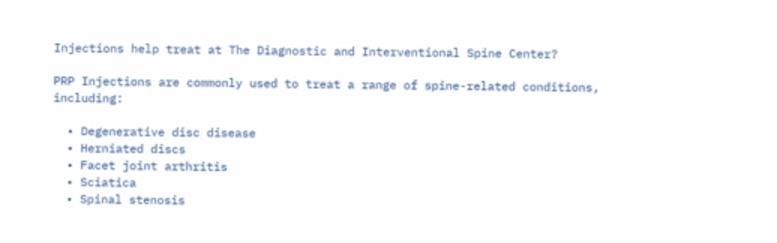Injections help treat at The Diagnostic and Interventional Spine Center?

PRP Injections are commonly used to treat a range of spine-related conditions, including:

  • Degenerative disc disease
  • Herniated discs
  • Facet joint arthritis
  • Sciatica
  • Spinal stenosis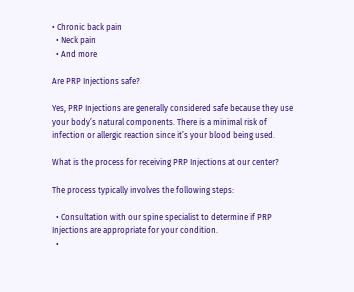• Chronic back pain
  • Neck pain
  • And more

Are PRP Injections safe?

Yes, PRP Injections are generally considered safe because they use your body’s natural components. There is a minimal risk of infection or allergic reaction since it’s your blood being used.

What is the process for receiving PRP Injections at our center?

The process typically involves the following steps:

  • Consultation with our spine specialist to determine if PRP Injections are appropriate for your condition.
  •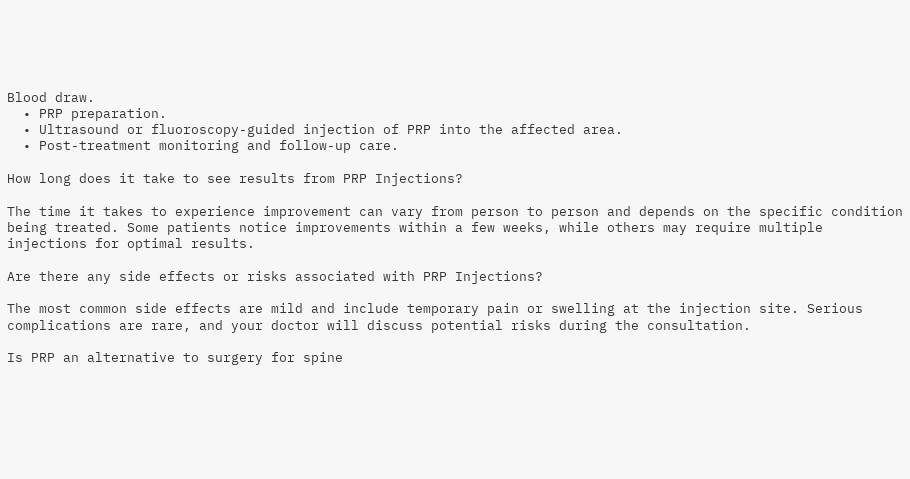Blood draw.
  • PRP preparation.
  • Ultrasound or fluoroscopy-guided injection of PRP into the affected area.
  • Post-treatment monitoring and follow-up care.

How long does it take to see results from PRP Injections?

The time it takes to experience improvement can vary from person to person and depends on the specific condition being treated. Some patients notice improvements within a few weeks, while others may require multiple injections for optimal results.

Are there any side effects or risks associated with PRP Injections?

The most common side effects are mild and include temporary pain or swelling at the injection site. Serious complications are rare, and your doctor will discuss potential risks during the consultation.

Is PRP an alternative to surgery for spine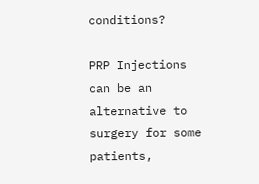conditions?

PRP Injections can be an alternative to surgery for some patients,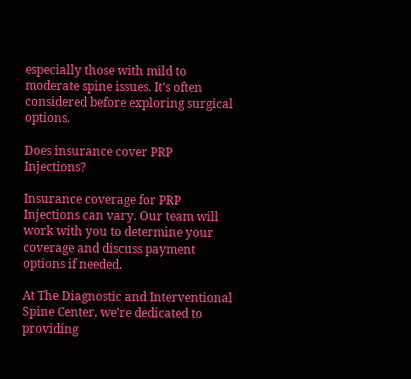especially those with mild to moderate spine issues. It’s often considered before exploring surgical options.

Does insurance cover PRP Injections?

Insurance coverage for PRP Injections can vary. Our team will work with you to determine your coverage and discuss payment options if needed.

At The Diagnostic and Interventional Spine Center, we’re dedicated to providing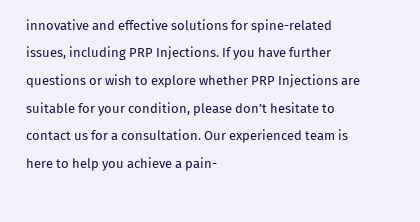innovative and effective solutions for spine-related issues, including PRP Injections. If you have further questions or wish to explore whether PRP Injections are suitable for your condition, please don’t hesitate to contact us for a consultation. Our experienced team is here to help you achieve a pain-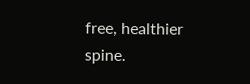free, healthier spine.